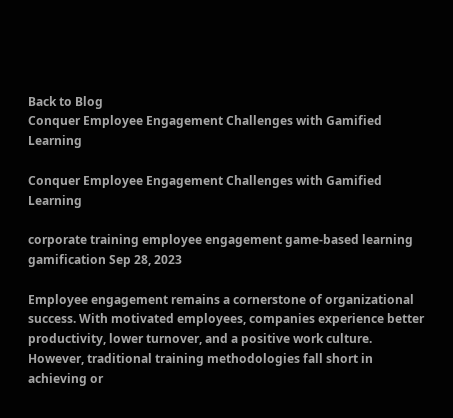Back to Blog
Conquer Employee Engagement Challenges with Gamified Learning

Conquer Employee Engagement Challenges with Gamified Learning

corporate training employee engagement game-based learning gamification Sep 28, 2023

Employee engagement remains a cornerstone of organizational success. With motivated employees, companies experience better productivity, lower turnover, and a positive work culture. However, traditional training methodologies fall short in achieving or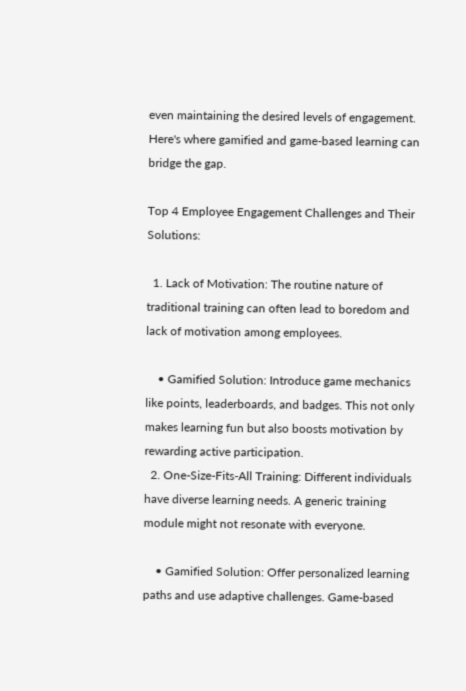even maintaining the desired levels of engagement. Here's where gamified and game-based learning can bridge the gap.

Top 4 Employee Engagement Challenges and Their Solutions:

  1. Lack of Motivation: The routine nature of traditional training can often lead to boredom and lack of motivation among employees.

    • Gamified Solution: Introduce game mechanics like points, leaderboards, and badges. This not only makes learning fun but also boosts motivation by rewarding active participation.
  2. One-Size-Fits-All Training: Different individuals have diverse learning needs. A generic training module might not resonate with everyone.

    • Gamified Solution: Offer personalized learning paths and use adaptive challenges. Game-based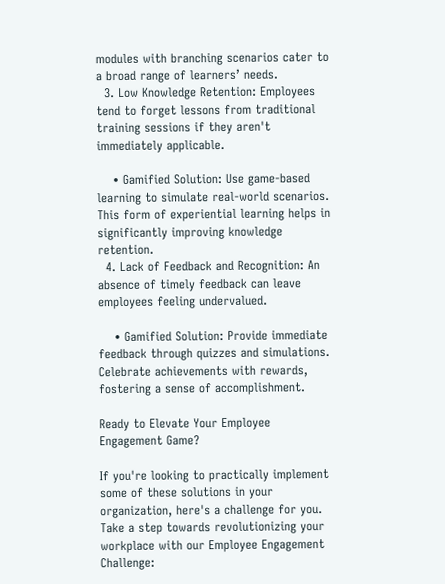modules with branching scenarios cater to a broad range of learners’ needs.
  3. Low Knowledge Retention: Employees tend to forget lessons from traditional training sessions if they aren't immediately applicable.

    • Gamified Solution: Use game-based learning to simulate real-world scenarios. This form of experiential learning helps in significantly improving knowledge retention.
  4. Lack of Feedback and Recognition: An absence of timely feedback can leave employees feeling undervalued.

    • Gamified Solution: Provide immediate feedback through quizzes and simulations. Celebrate achievements with rewards, fostering a sense of accomplishment.

Ready to Elevate Your Employee Engagement Game?

If you're looking to practically implement some of these solutions in your organization, here's a challenge for you. Take a step towards revolutionizing your workplace with our Employee Engagement Challenge: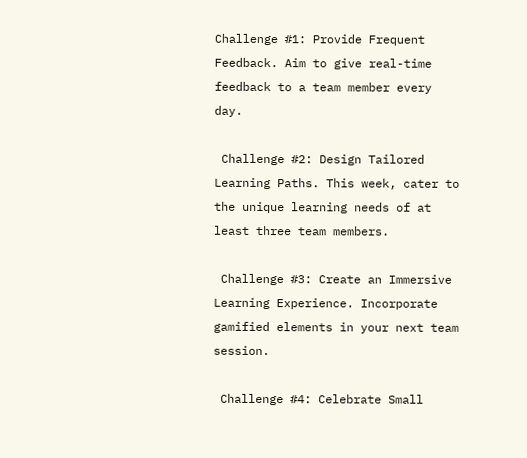Challenge #1: Provide Frequent Feedback. Aim to give real-time feedback to a team member every day.

 Challenge #2: Design Tailored Learning Paths. This week, cater to the unique learning needs of at least three team members.

 Challenge #3: Create an Immersive Learning Experience. Incorporate gamified elements in your next team session.

 Challenge #4: Celebrate Small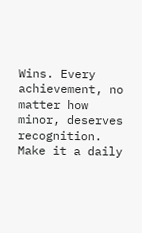Wins. Every achievement, no matter how minor, deserves recognition. Make it a daily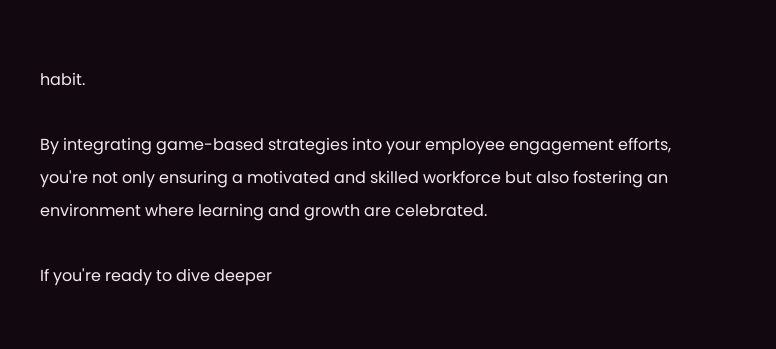habit.

By integrating game-based strategies into your employee engagement efforts, you're not only ensuring a motivated and skilled workforce but also fostering an environment where learning and growth are celebrated.

If you're ready to dive deeper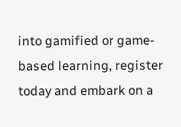into gamified or game-based learning, register today and embark on a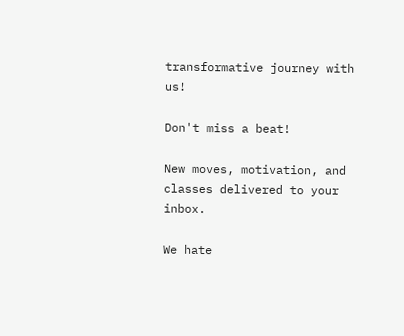transformative journey with us!

Don't miss a beat!

New moves, motivation, and classes delivered to your inbox.

We hate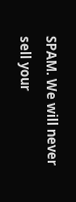SPAM. We will never sell your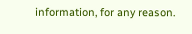information, for any reason.